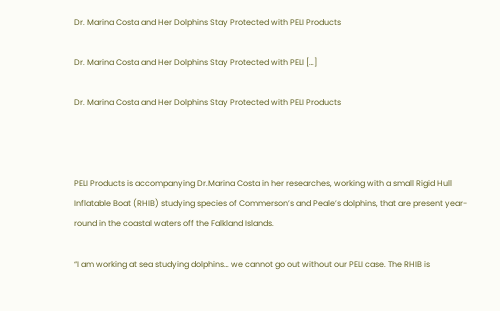Dr. Marina Costa and Her Dolphins Stay Protected with PELI Products

Dr. Marina Costa and Her Dolphins Stay Protected with PELI […]

Dr. Marina Costa and Her Dolphins Stay Protected with PELI Products



PELI Products is accompanying Dr.Marina Costa in her researches, working with a small Rigid Hull Inflatable Boat (RHIB) studying species of Commerson’s and Peale’s dolphins, that are present year-round in the coastal waters off the Falkland Islands.

“I am working at sea studying dolphins… we cannot go out without our PELI case. The RHIB is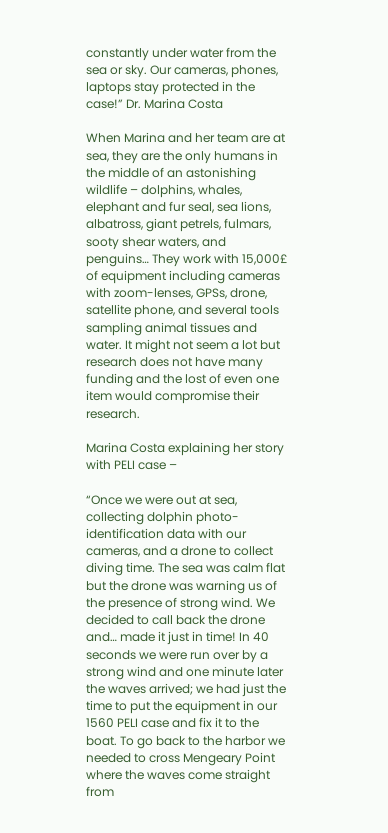constantly under water from the sea or sky. Our cameras, phones, laptops stay protected in the case!” Dr. Marina Costa

When Marina and her team are at sea, they are the only humans in the middle of an astonishing wildlife – dolphins, whales, elephant and fur seal, sea lions, albatross, giant petrels, fulmars, sooty shear waters, and penguins… They work with 15,000£ of equipment including cameras with zoom-lenses, GPSs, drone, satellite phone, and several tools sampling animal tissues and water. It might not seem a lot but research does not have many funding and the lost of even one item would compromise their research.

Marina Costa explaining her story with PELI case –

“Once we were out at sea, collecting dolphin photo-identification data with our cameras, and a drone to collect diving time. The sea was calm flat but the drone was warning us of the presence of strong wind. We decided to call back the drone and… made it just in time! In 40 seconds we were run over by a strong wind and one minute later the waves arrived; we had just the time to put the equipment in our 1560 PELI case and fix it to the boat. To go back to the harbor we needed to cross Mengeary Point where the waves come straight from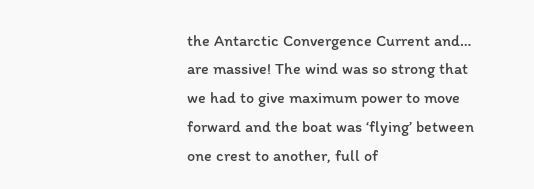the Antarctic Convergence Current and… are massive! The wind was so strong that we had to give maximum power to move forward and the boat was ‘flying’ between one crest to another, full of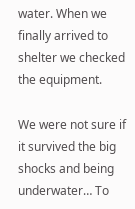water. When we finally arrived to shelter we checked the equipment.

We were not sure if it survived the big shocks and being underwater… To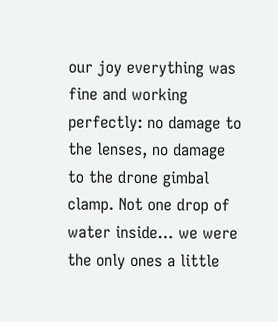our joy everything was fine and working perfectly: no damage to the lenses, no damage to the drone gimbal clamp. Not one drop of water inside… we were the only ones a little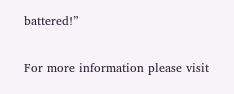battered!”

For more information please visit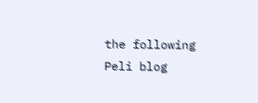the following Peli blog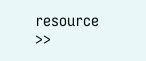resource >>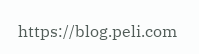https://blog.peli.com